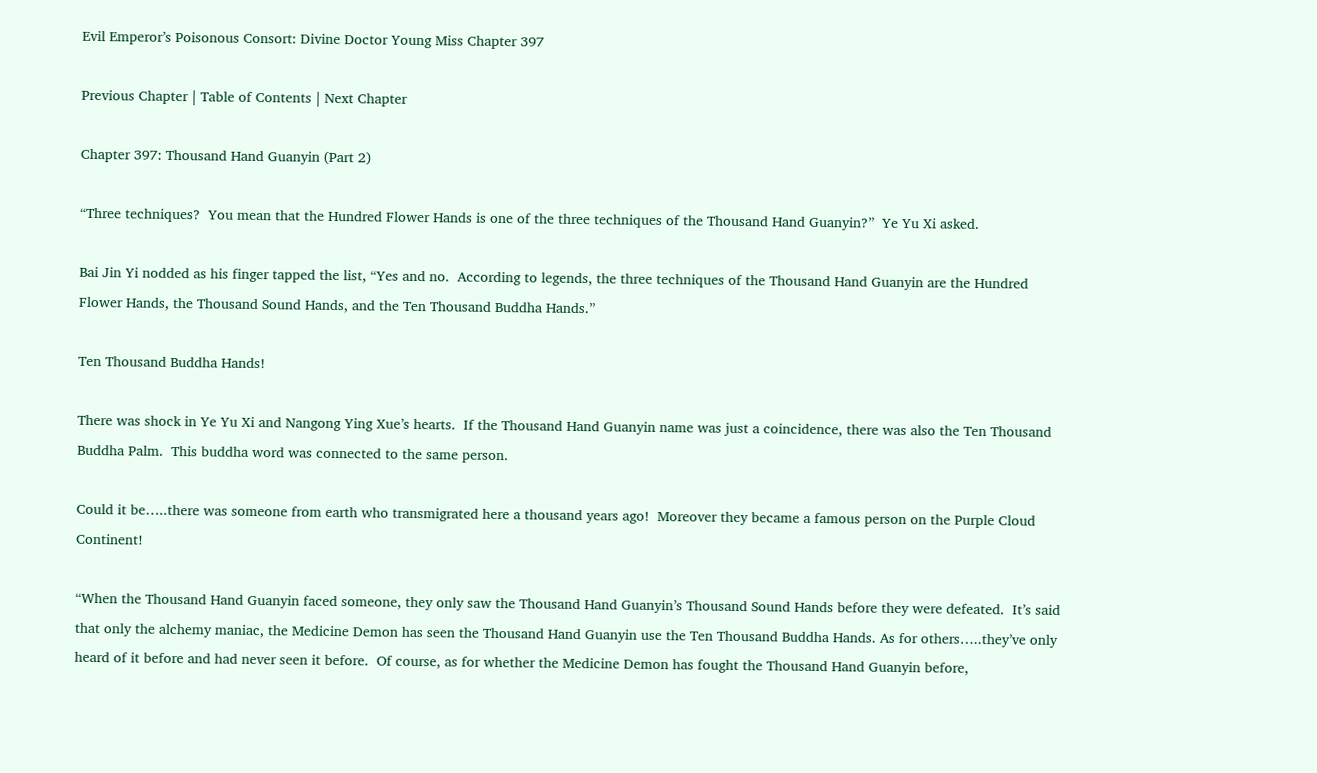Evil Emperor’s Poisonous Consort: Divine Doctor Young Miss Chapter 397

Previous Chapter | Table of Contents | Next Chapter

Chapter 397: Thousand Hand Guanyin (Part 2)

“Three techniques?  You mean that the Hundred Flower Hands is one of the three techniques of the Thousand Hand Guanyin?”  Ye Yu Xi asked.

Bai Jin Yi nodded as his finger tapped the list, “Yes and no.  According to legends, the three techniques of the Thousand Hand Guanyin are the Hundred Flower Hands, the Thousand Sound Hands, and the Ten Thousand Buddha Hands.”

Ten Thousand Buddha Hands!

There was shock in Ye Yu Xi and Nangong Ying Xue’s hearts.  If the Thousand Hand Guanyin name was just a coincidence, there was also the Ten Thousand Buddha Palm.  This buddha word was connected to the same person.

Could it be…..there was someone from earth who transmigrated here a thousand years ago!  Moreover they became a famous person on the Purple Cloud Continent!

“When the Thousand Hand Guanyin faced someone, they only saw the Thousand Hand Guanyin’s Thousand Sound Hands before they were defeated.  It’s said that only the alchemy maniac, the Medicine Demon has seen the Thousand Hand Guanyin use the Ten Thousand Buddha Hands. As for others…..they’ve only heard of it before and had never seen it before.  Of course, as for whether the Medicine Demon has fought the Thousand Hand Guanyin before,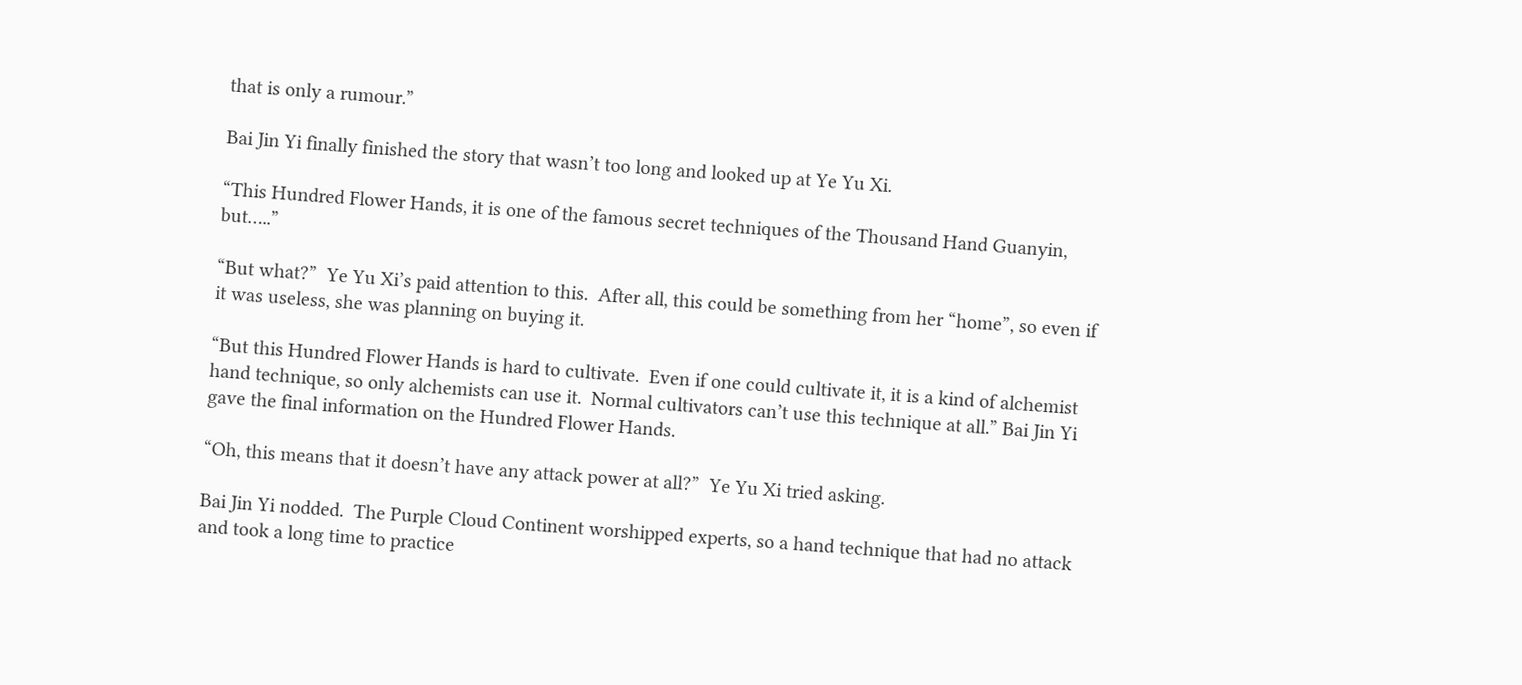that is only a rumour.”

Bai Jin Yi finally finished the story that wasn’t too long and looked up at Ye Yu Xi.

“This Hundred Flower Hands, it is one of the famous secret techniques of the Thousand Hand Guanyin, but…..”

“But what?”  Ye Yu Xi’s paid attention to this.  After all, this could be something from her “home”, so even if it was useless, she was planning on buying it.

“But this Hundred Flower Hands is hard to cultivate.  Even if one could cultivate it, it is a kind of alchemist hand technique, so only alchemists can use it.  Normal cultivators can’t use this technique at all.” Bai Jin Yi gave the final information on the Hundred Flower Hands.

“Oh, this means that it doesn’t have any attack power at all?”  Ye Yu Xi tried asking.

Bai Jin Yi nodded.  The Purple Cloud Continent worshipped experts, so a hand technique that had no attack and took a long time to practice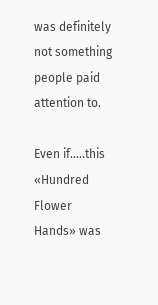was definitely not something people paid attention to.

Even if…..this «Hundred Flower Hands» was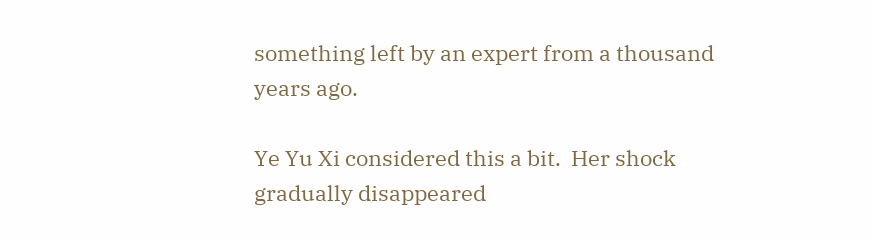something left by an expert from a thousand years ago.

Ye Yu Xi considered this a bit.  Her shock gradually disappeared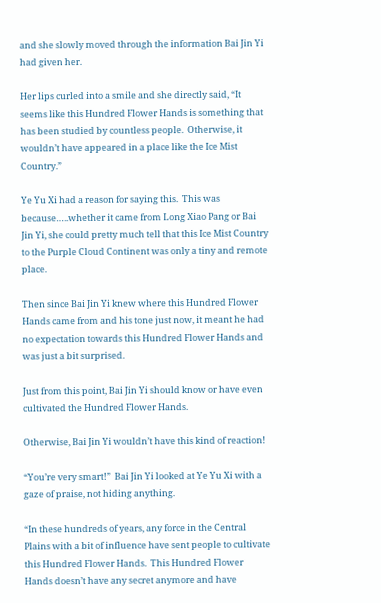and she slowly moved through the information Bai Jin Yi had given her.

Her lips curled into a smile and she directly said, “It seems like this Hundred Flower Hands is something that has been studied by countless people.  Otherwise, it wouldn’t have appeared in a place like the Ice Mist Country.”

Ye Yu Xi had a reason for saying this.  This was because…..whether it came from Long Xiao Pang or Bai Jin Yi, she could pretty much tell that this Ice Mist Country to the Purple Cloud Continent was only a tiny and remote place.

Then since Bai Jin Yi knew where this Hundred Flower Hands came from and his tone just now, it meant he had no expectation towards this Hundred Flower Hands and was just a bit surprised.

Just from this point, Bai Jin Yi should know or have even cultivated the Hundred Flower Hands.

Otherwise, Bai Jin Yi wouldn’t have this kind of reaction!

“You’re very smart!”  Bai Jin Yi looked at Ye Yu Xi with a gaze of praise, not hiding anything.

“In these hundreds of years, any force in the Central Plains with a bit of influence have sent people to cultivate this Hundred Flower Hands.  This Hundred Flower Hands doesn’t have any secret anymore and have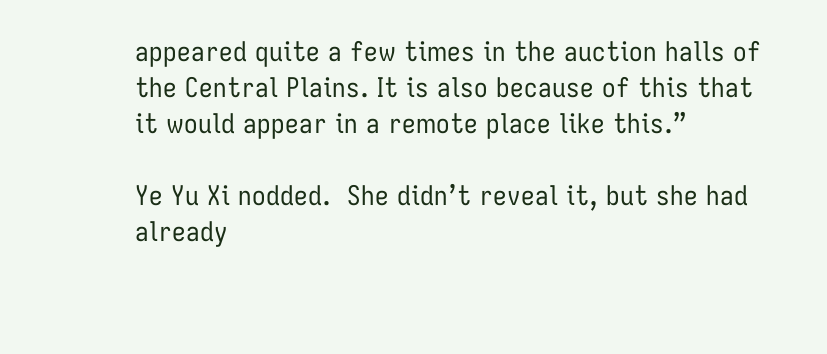appeared quite a few times in the auction halls of the Central Plains. It is also because of this that it would appear in a remote place like this.”

Ye Yu Xi nodded.  She didn’t reveal it, but she had already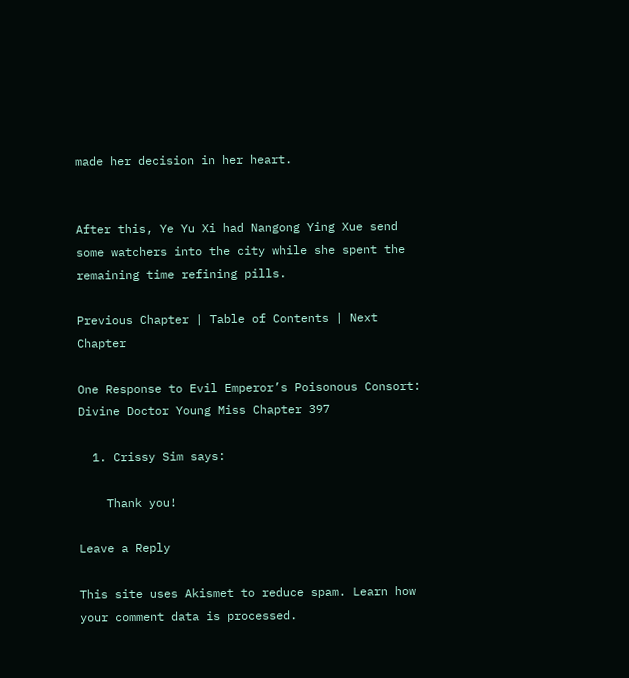made her decision in her heart.


After this, Ye Yu Xi had Nangong Ying Xue send some watchers into the city while she spent the remaining time refining pills.

Previous Chapter | Table of Contents | Next Chapter

One Response to Evil Emperor’s Poisonous Consort: Divine Doctor Young Miss Chapter 397

  1. Crissy Sim says:

    Thank you!

Leave a Reply

This site uses Akismet to reduce spam. Learn how your comment data is processed.